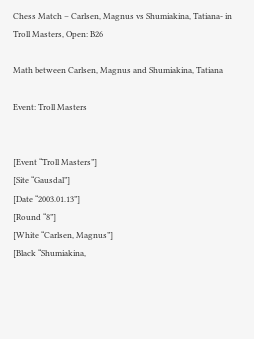Chess Match – Carlsen, Magnus vs Shumiakina, Tatiana- in Troll Masters, Open: B26

Math between Carlsen, Magnus and Shumiakina, Tatiana

Event: Troll Masters


[Event “Troll Masters”]
[Site “Gausdal”]
[Date “2003.01.13”]
[Round “8”]
[White “Carlsen, Magnus”]
[Black “Shumiakina,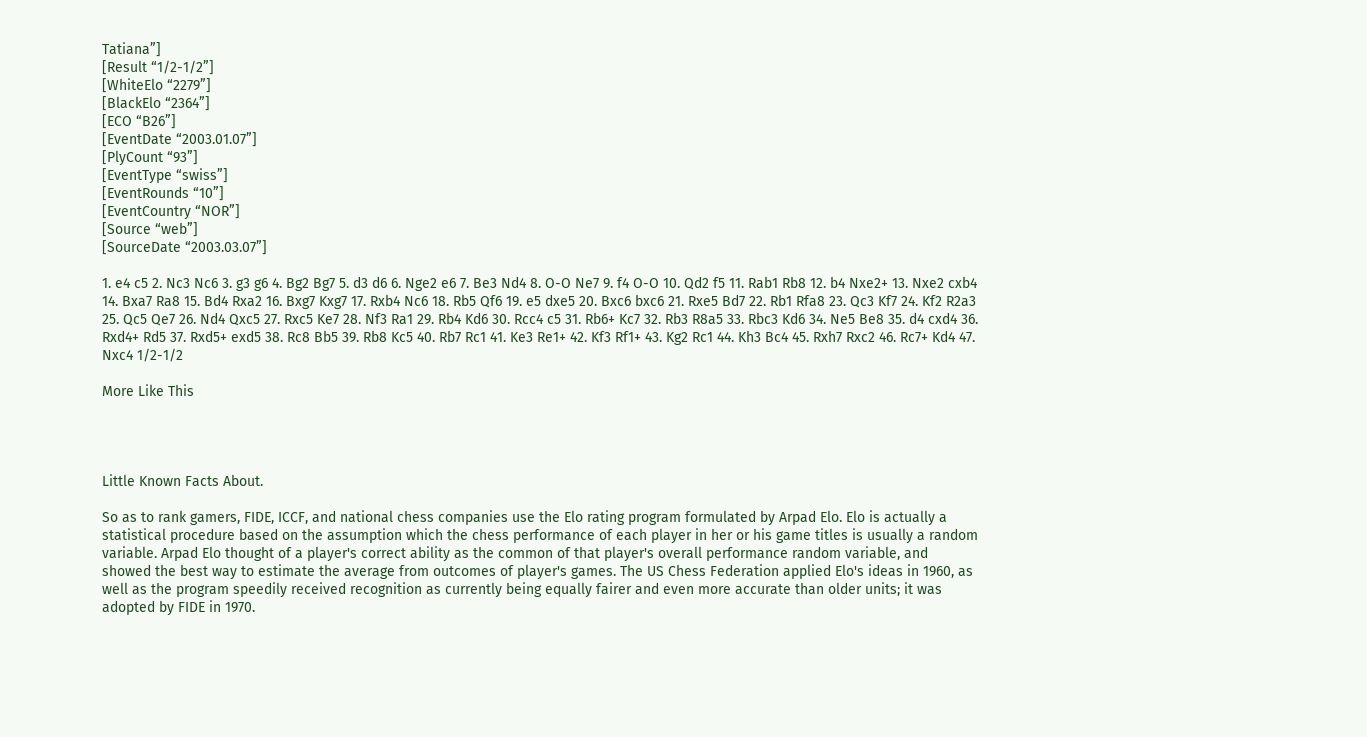Tatiana”]
[Result “1/2-1/2”]
[WhiteElo “2279”]
[BlackElo “2364”]
[ECO “B26”]
[EventDate “2003.01.07”]
[PlyCount “93”]
[EventType “swiss”]
[EventRounds “10”]
[EventCountry “NOR”]
[Source “web”]
[SourceDate “2003.03.07”]

1. e4 c5 2. Nc3 Nc6 3. g3 g6 4. Bg2 Bg7 5. d3 d6 6. Nge2 e6 7. Be3 Nd4 8. O-O Ne7 9. f4 O-O 10. Qd2 f5 11. Rab1 Rb8 12. b4 Nxe2+ 13. Nxe2 cxb4 14. Bxa7 Ra8 15. Bd4 Rxa2 16. Bxg7 Kxg7 17. Rxb4 Nc6 18. Rb5 Qf6 19. e5 dxe5 20. Bxc6 bxc6 21. Rxe5 Bd7 22. Rb1 Rfa8 23. Qc3 Kf7 24. Kf2 R2a3 25. Qc5 Qe7 26. Nd4 Qxc5 27. Rxc5 Ke7 28. Nf3 Ra1 29. Rb4 Kd6 30. Rcc4 c5 31. Rb6+ Kc7 32. Rb3 R8a5 33. Rbc3 Kd6 34. Ne5 Be8 35. d4 cxd4 36. Rxd4+ Rd5 37. Rxd5+ exd5 38. Rc8 Bb5 39. Rb8 Kc5 40. Rb7 Rc1 41. Ke3 Re1+ 42. Kf3 Rf1+ 43. Kg2 Rc1 44. Kh3 Bc4 45. Rxh7 Rxc2 46. Rc7+ Kd4 47. Nxc4 1/2-1/2

More Like This




Little Known Facts About.

So as to rank gamers, FIDE, ICCF, and national chess companies use the Elo rating program formulated by Arpad Elo. Elo is actually a statistical procedure based on the assumption which the chess performance of each player in her or his game titles is usually a random variable. Arpad Elo thought of a player's correct ability as the common of that player's overall performance random variable, and showed the best way to estimate the average from outcomes of player's games. The US Chess Federation applied Elo's ideas in 1960, as well as the program speedily received recognition as currently being equally fairer and even more accurate than older units; it was adopted by FIDE in 1970.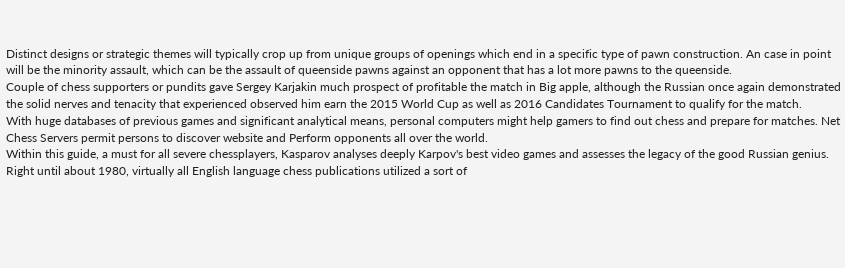Distinct designs or strategic themes will typically crop up from unique groups of openings which end in a specific type of pawn construction. An case in point will be the minority assault, which can be the assault of queenside pawns against an opponent that has a lot more pawns to the queenside.
Couple of chess supporters or pundits gave Sergey Karjakin much prospect of profitable the match in Big apple, although the Russian once again demonstrated the solid nerves and tenacity that experienced observed him earn the 2015 World Cup as well as 2016 Candidates Tournament to qualify for the match.
With huge databases of previous games and significant analytical means, personal computers might help gamers to find out chess and prepare for matches. Net Chess Servers permit persons to discover website and Perform opponents all over the world.
Within this guide, a must for all severe chessplayers, Kasparov analyses deeply Karpov's best video games and assesses the legacy of the good Russian genius.
Right until about 1980, virtually all English language chess publications utilized a sort of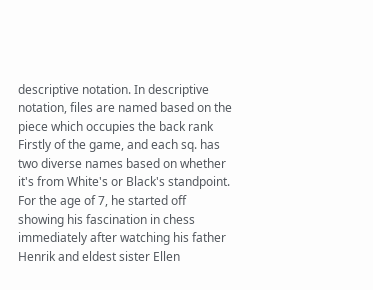descriptive notation. In descriptive notation, files are named based on the piece which occupies the back rank Firstly of the game, and each sq. has two diverse names based on whether it's from White's or Black's standpoint.
For the age of 7, he started off showing his fascination in chess immediately after watching his father Henrik and eldest sister Ellen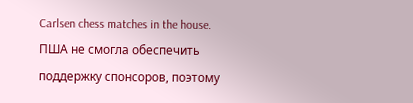Carlsen chess matches in the house.
ПША не смогла обеспечить поддержку спонсоров, поэтому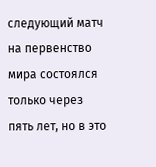следующий матч на первенство мира состоялся только через пять лет, но в это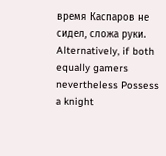время Каспаров не сидел, сложа руки.
Alternatively, if both equally gamers nevertheless Possess a knight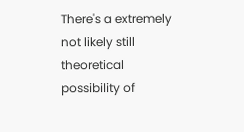There's a extremely not likely still theoretical possibility of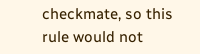checkmate, so this rule would not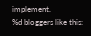implement.
%d bloggers like this: